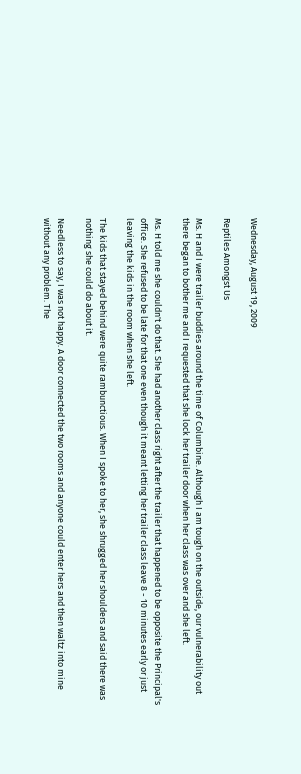Wednesday, August 19, 2009

Reptiles Amongst Us

Ms. H and I were trailer buddies around the time of Columbine. Although I am tough on the outside, our vulnerability out there began to bother me and I requested that she lock her trailer door when her class was over and she left.

Ms. H told me she couldn't do that. She had another class right after the trailer that happened to be opposite the Principal's office. She refused to be late for that one even though it meant letting her trailer class leave 8 - 10 minutes early or just leaving the kids in the room when she left.

The kids that stayed behind were quite rambunctious. When I spoke to her, she shrugged her shoulders and said there was nothing she could do about it.

Needless to say, I was not happy. A door connected the two rooms and anyone could enter hers and then waltz into mine without any problem. The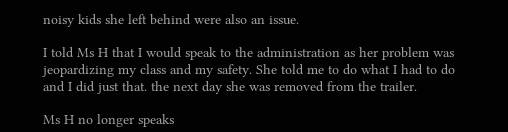noisy kids she left behind were also an issue.

I told Ms H that I would speak to the administration as her problem was jeopardizing my class and my safety. She told me to do what I had to do and I did just that. the next day she was removed from the trailer.

Ms H no longer speaks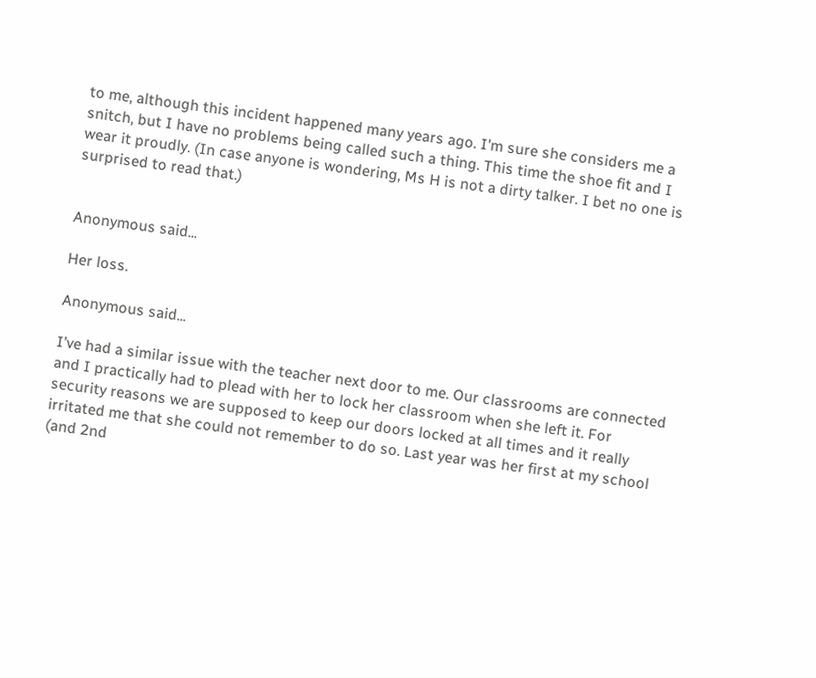to me, although this incident happened many years ago. I'm sure she considers me a snitch, but I have no problems being called such a thing. This time the shoe fit and I wear it proudly. (In case anyone is wondering, Ms H is not a dirty talker. I bet no one is surprised to read that.)


Anonymous said...

Her loss.

Anonymous said...

I've had a similar issue with the teacher next door to me. Our classrooms are connected and I practically had to plead with her to lock her classroom when she left it. For security reasons we are supposed to keep our doors locked at all times and it really irritated me that she could not remember to do so. Last year was her first at my school (and 2nd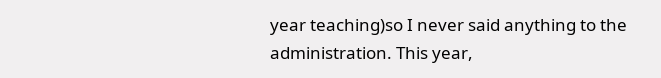year teaching)so I never said anything to the administration. This year,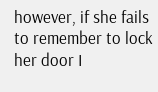however, if she fails to remember to lock her door I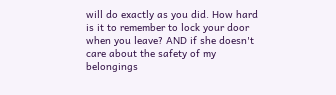will do exactly as you did. How hard is it to remember to lock your door when you leave? AND if she doesn't care about the safety of my belongings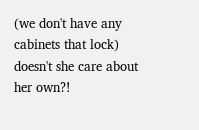(we don't have any cabinets that lock) doesn't she care about her own?!